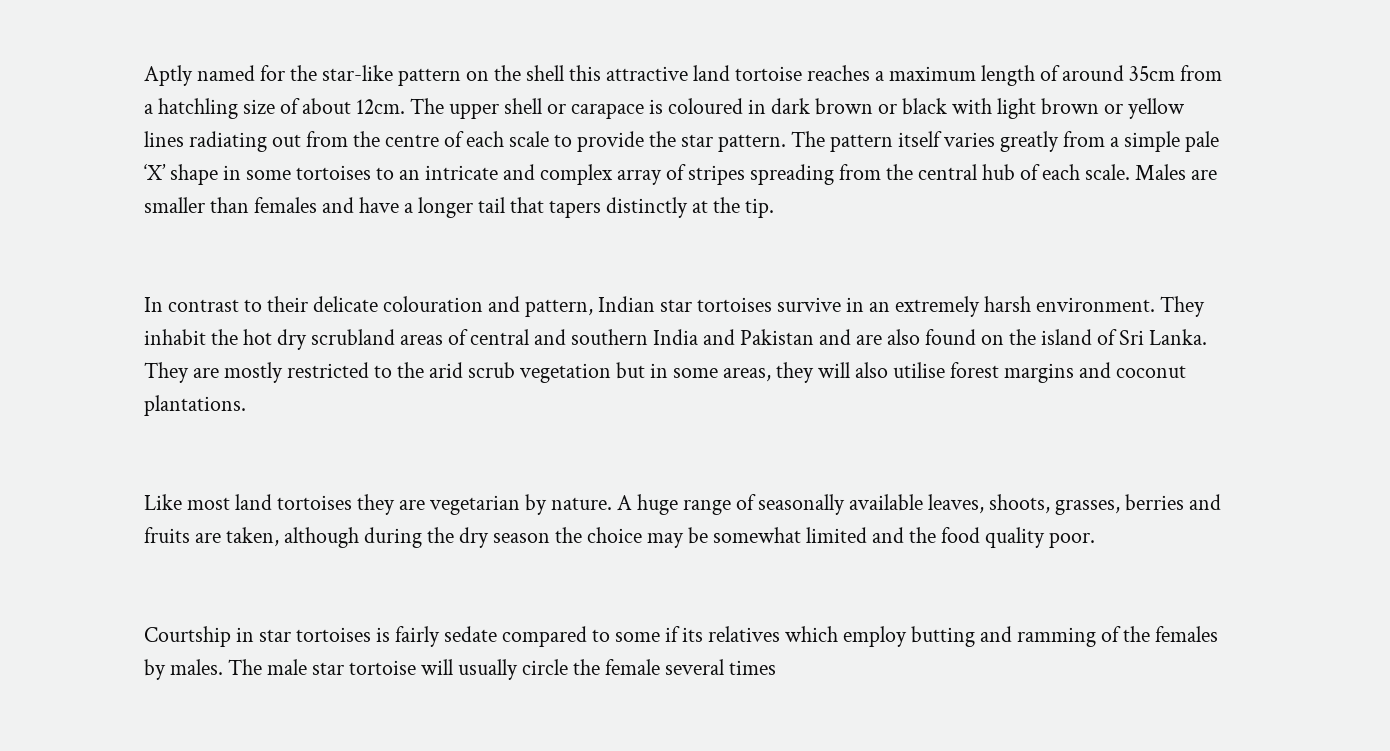Aptly named for the star-like pattern on the shell this attractive land tortoise reaches a maximum length of around 35cm from a hatchling size of about 12cm. The upper shell or carapace is coloured in dark brown or black with light brown or yellow lines radiating out from the centre of each scale to provide the star pattern. The pattern itself varies greatly from a simple pale ‘X’ shape in some tortoises to an intricate and complex array of stripes spreading from the central hub of each scale. Males are smaller than females and have a longer tail that tapers distinctly at the tip.


In contrast to their delicate colouration and pattern, Indian star tortoises survive in an extremely harsh environment. They inhabit the hot dry scrubland areas of central and southern India and Pakistan and are also found on the island of Sri Lanka. They are mostly restricted to the arid scrub vegetation but in some areas, they will also utilise forest margins and coconut plantations.


Like most land tortoises they are vegetarian by nature. A huge range of seasonally available leaves, shoots, grasses, berries and fruits are taken, although during the dry season the choice may be somewhat limited and the food quality poor.


Courtship in star tortoises is fairly sedate compared to some if its relatives which employ butting and ramming of the females by males. The male star tortoise will usually circle the female several times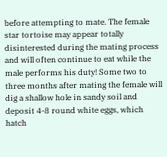before attempting to mate. The female star tortoise may appear totally disinterested during the mating process and will often continue to eat while the male performs his duty! Some two to three months after mating the female will dig a shallow hole in sandy soil and deposit 4-8 round white eggs, which hatch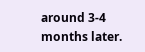around 3-4 months later.